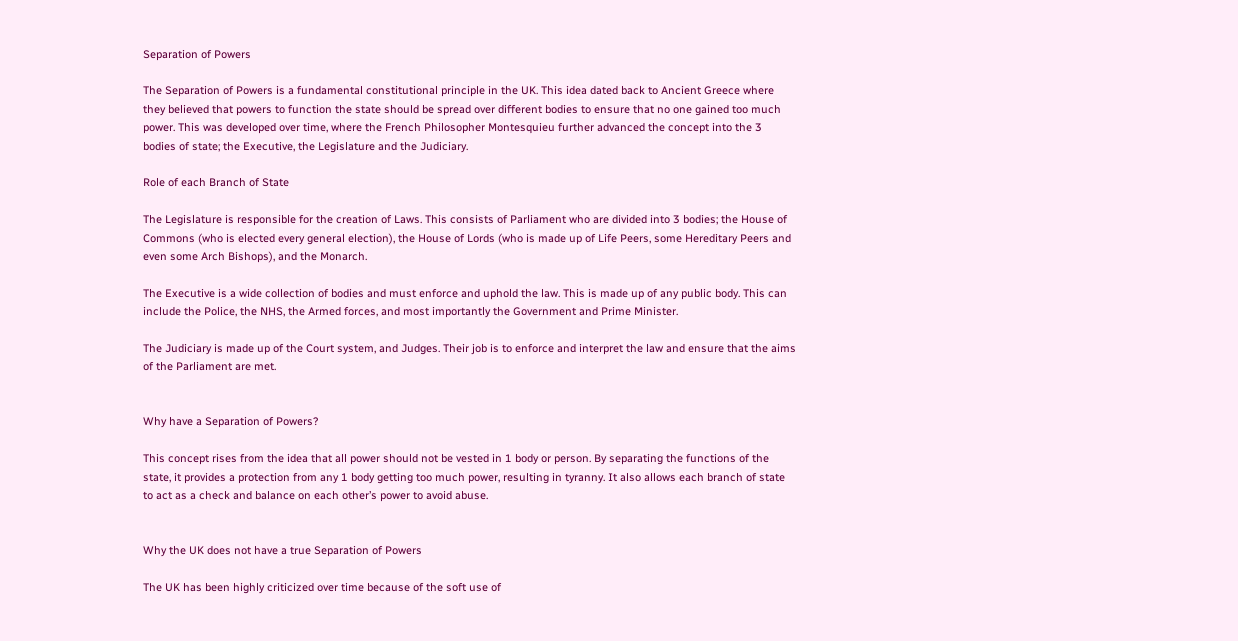Separation of Powers

The Separation of Powers is a fundamental constitutional principle in the UK. This idea dated back to Ancient Greece where they believed that powers to function the state should be spread over different bodies to ensure that no one gained too much power. This was developed over time, where the French Philosopher Montesquieu further advanced the concept into the 3 bodies of state; the Executive, the Legislature and the Judiciary.

Role of each Branch of State

The Legislature is responsible for the creation of Laws. This consists of Parliament who are divided into 3 bodies; the House of Commons (who is elected every general election), the House of Lords (who is made up of Life Peers, some Hereditary Peers and even some Arch Bishops), and the Monarch.

The Executive is a wide collection of bodies and must enforce and uphold the law. This is made up of any public body. This can include the Police, the NHS, the Armed forces, and most importantly the Government and Prime Minister.

The Judiciary is made up of the Court system, and Judges. Their job is to enforce and interpret the law and ensure that the aims of the Parliament are met.


Why have a Separation of Powers?

This concept rises from the idea that all power should not be vested in 1 body or person. By separating the functions of the state, it provides a protection from any 1 body getting too much power, resulting in tyranny. It also allows each branch of state to act as a check and balance on each other’s power to avoid abuse.


Why the UK does not have a true Separation of Powers

The UK has been highly criticized over time because of the soft use of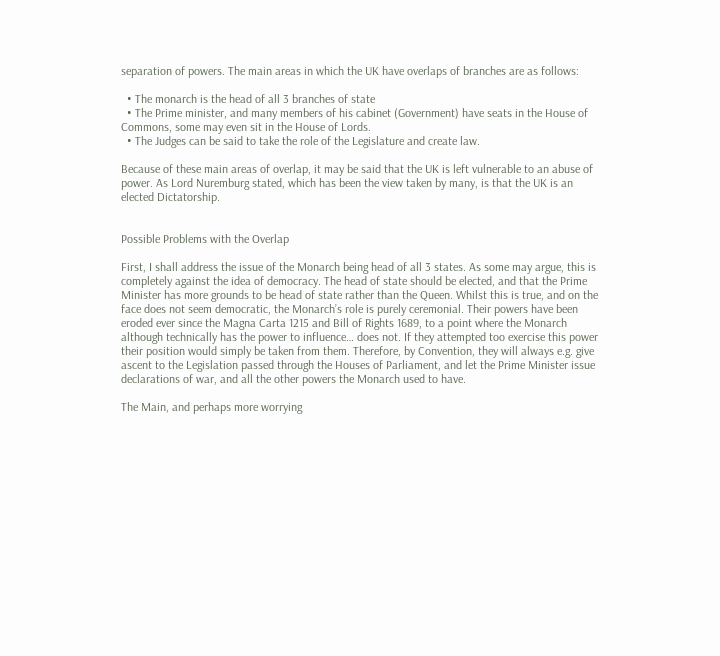separation of powers. The main areas in which the UK have overlaps of branches are as follows:

  • The monarch is the head of all 3 branches of state
  • The Prime minister, and many members of his cabinet (Government) have seats in the House of Commons, some may even sit in the House of Lords.
  • The Judges can be said to take the role of the Legislature and create law.

Because of these main areas of overlap, it may be said that the UK is left vulnerable to an abuse of power. As Lord Nuremburg stated, which has been the view taken by many, is that the UK is an elected Dictatorship.


Possible Problems with the Overlap

First, I shall address the issue of the Monarch being head of all 3 states. As some may argue, this is completely against the idea of democracy. The head of state should be elected, and that the Prime Minister has more grounds to be head of state rather than the Queen. Whilst this is true, and on the face does not seem democratic, the Monarch’s role is purely ceremonial. Their powers have been eroded ever since the Magna Carta 1215 and Bill of Rights 1689, to a point where the Monarch although technically has the power to influence… does not. If they attempted too exercise this power their position would simply be taken from them. Therefore, by Convention, they will always e.g. give ascent to the Legislation passed through the Houses of Parliament, and let the Prime Minister issue declarations of war, and all the other powers the Monarch used to have.

The Main, and perhaps more worrying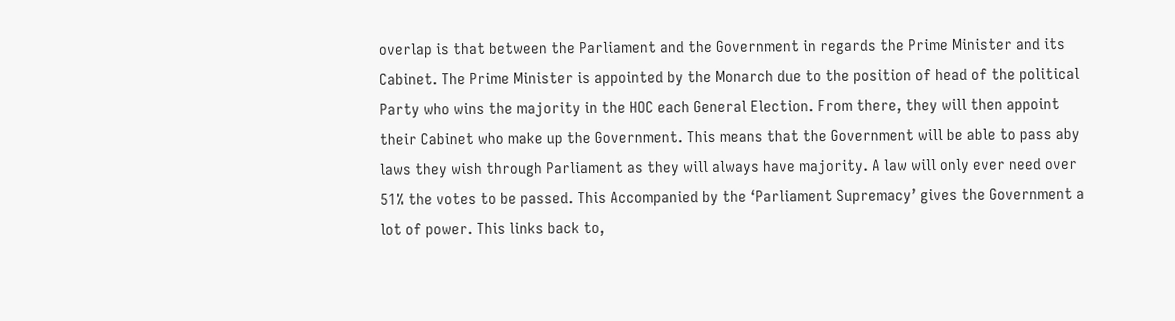overlap is that between the Parliament and the Government in regards the Prime Minister and its Cabinet. The Prime Minister is appointed by the Monarch due to the position of head of the political Party who wins the majority in the HOC each General Election. From there, they will then appoint their Cabinet who make up the Government. This means that the Government will be able to pass aby laws they wish through Parliament as they will always have majority. A law will only ever need over 51% the votes to be passed. This Accompanied by the ‘Parliament Supremacy’ gives the Government a lot of power. This links back to,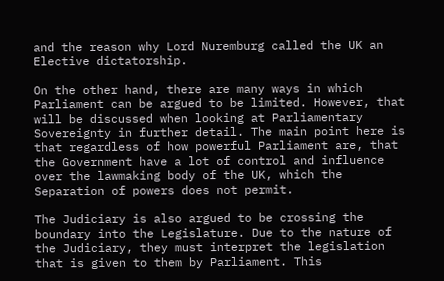and the reason why Lord Nuremburg called the UK an Elective dictatorship.

On the other hand, there are many ways in which Parliament can be argued to be limited. However, that will be discussed when looking at Parliamentary Sovereignty in further detail. The main point here is that regardless of how powerful Parliament are, that the Government have a lot of control and influence over the lawmaking body of the UK, which the Separation of powers does not permit.

The Judiciary is also argued to be crossing the boundary into the Legislature. Due to the nature of the Judiciary, they must interpret the legislation that is given to them by Parliament. This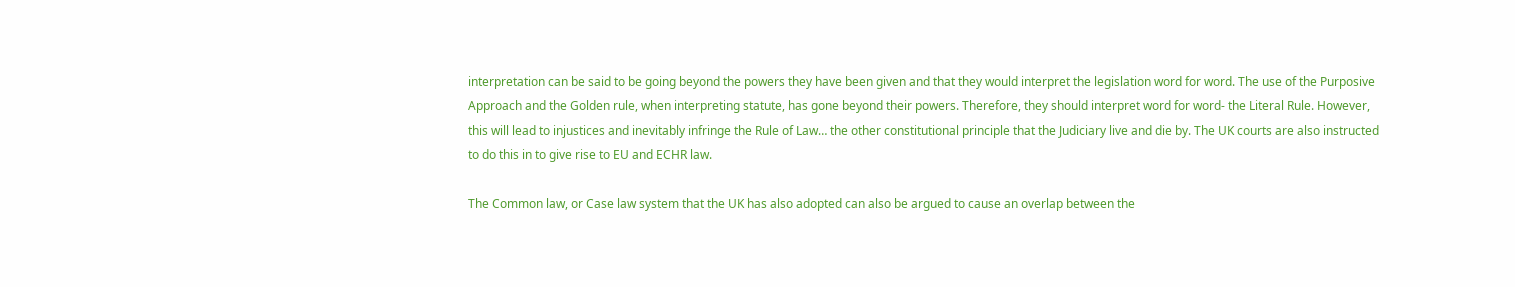interpretation can be said to be going beyond the powers they have been given and that they would interpret the legislation word for word. The use of the Purposive Approach and the Golden rule, when interpreting statute, has gone beyond their powers. Therefore, they should interpret word for word- the Literal Rule. However, this will lead to injustices and inevitably infringe the Rule of Law… the other constitutional principle that the Judiciary live and die by. The UK courts are also instructed to do this in to give rise to EU and ECHR law.

The Common law, or Case law system that the UK has also adopted can also be argued to cause an overlap between the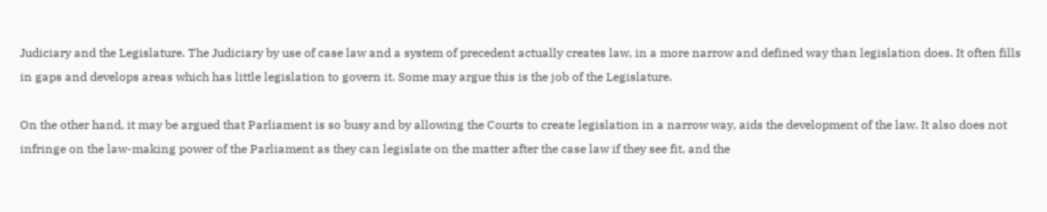Judiciary and the Legislature. The Judiciary by use of case law and a system of precedent actually creates law, in a more narrow and defined way than legislation does. It often fills in gaps and develops areas which has little legislation to govern it. Some may argue this is the job of the Legislature.

On the other hand, it may be argued that Parliament is so busy and by allowing the Courts to create legislation in a narrow way, aids the development of the law. It also does not infringe on the law-making power of the Parliament as they can legislate on the matter after the case law if they see fit, and the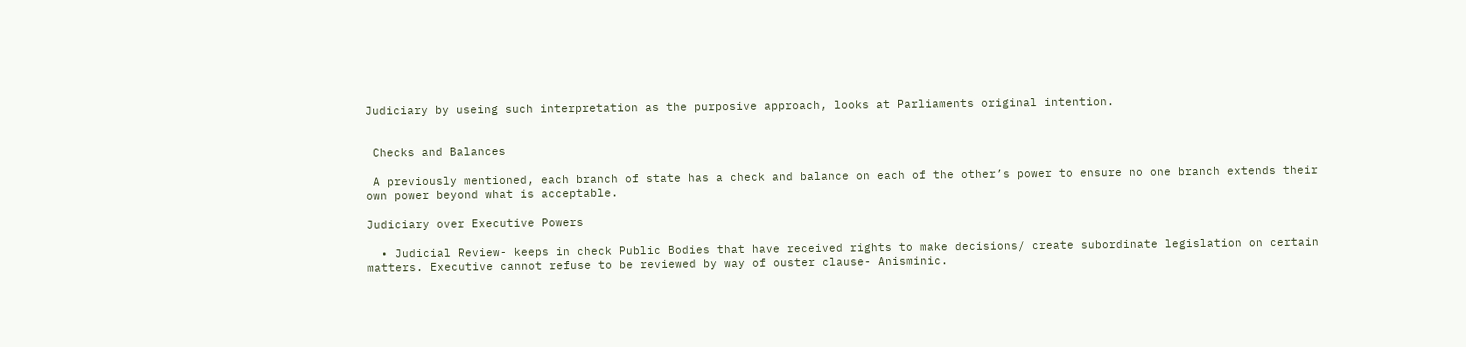Judiciary by useing such interpretation as the purposive approach, looks at Parliaments original intention.


 Checks and Balances

 A previously mentioned, each branch of state has a check and balance on each of the other’s power to ensure no one branch extends their own power beyond what is acceptable.

Judiciary over Executive Powers

  • Judicial Review- keeps in check Public Bodies that have received rights to make decisions/ create subordinate legislation on certain matters. Executive cannot refuse to be reviewed by way of ouster clause- Anisminic.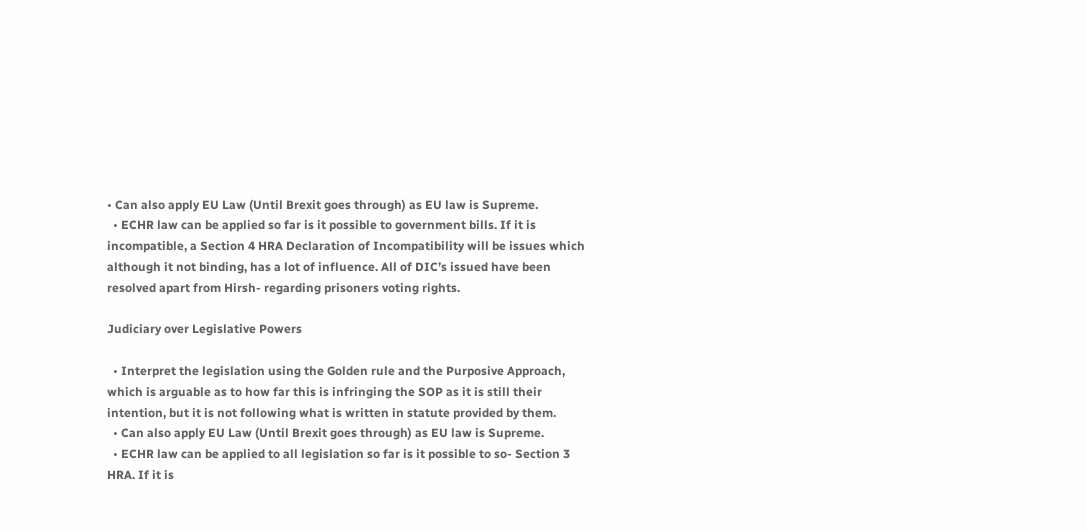• Can also apply EU Law (Until Brexit goes through) as EU law is Supreme.
  • ECHR law can be applied so far is it possible to government bills. If it is incompatible, a Section 4 HRA Declaration of Incompatibility will be issues which although it not binding, has a lot of influence. All of DIC’s issued have been resolved apart from Hirsh- regarding prisoners voting rights.

Judiciary over Legislative Powers

  • Interpret the legislation using the Golden rule and the Purposive Approach, which is arguable as to how far this is infringing the SOP as it is still their intention, but it is not following what is written in statute provided by them.
  • Can also apply EU Law (Until Brexit goes through) as EU law is Supreme.
  • ECHR law can be applied to all legislation so far is it possible to so- Section 3 HRA. If it is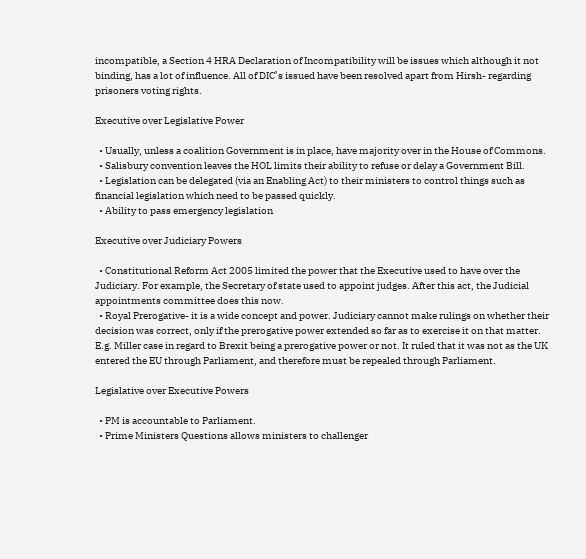incompatible, a Section 4 HRA Declaration of Incompatibility will be issues which although it not binding, has a lot of influence. All of DIC’s issued have been resolved apart from Hirsh- regarding prisoners voting rights.

Executive over Legislative Power

  • Usually, unless a coalition Government is in place, have majority over in the House of Commons.
  • Salisbury convention leaves the HOL limits their ability to refuse or delay a Government Bill.
  • Legislation can be delegated (via an Enabling Act) to their ministers to control things such as financial legislation which need to be passed quickly.
  • Ability to pass emergency legislation

Executive over Judiciary Powers

  • Constitutional Reform Act 2005 limited the power that the Executive used to have over the Judiciary. For example, the Secretary of state used to appoint judges. After this act, the Judicial appointments committee does this now.
  • Royal Prerogative- it is a wide concept and power. Judiciary cannot make rulings on whether their decision was correct, only if the prerogative power extended so far as to exercise it on that matter. E.g. Miller case in regard to Brexit being a prerogative power or not. It ruled that it was not as the UK entered the EU through Parliament, and therefore must be repealed through Parliament.

Legislative over Executive Powers

  • PM is accountable to Parliament.
  • Prime Ministers Questions allows ministers to challenger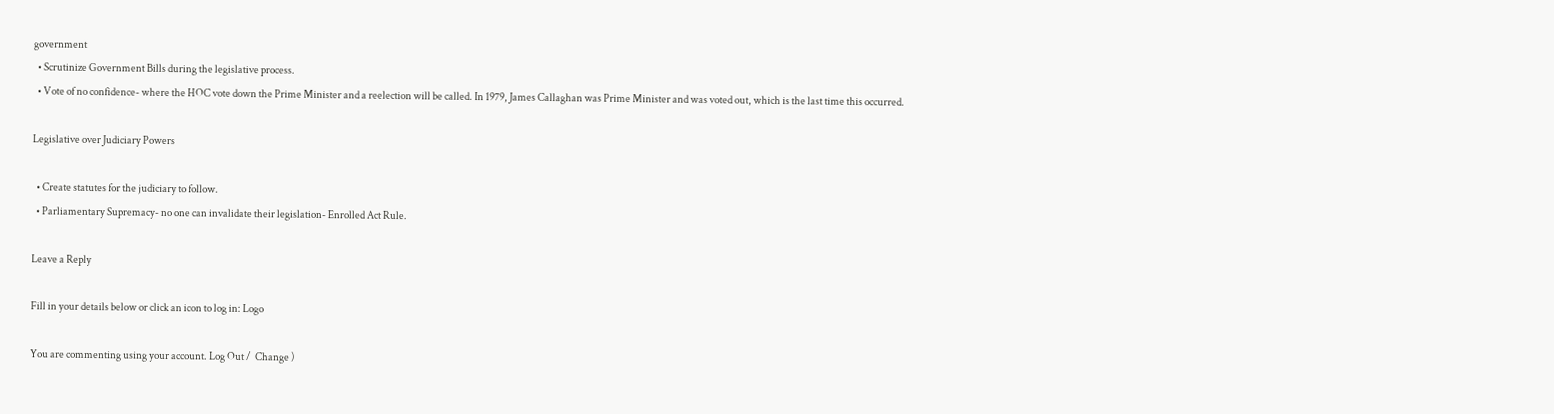government
  • Scrutinize Government Bills during the legislative process.
  • Vote of no confidence- where the HOC vote down the Prime Minister and a reelection will be called. In 1979, James Callaghan was Prime Minister and was voted out, which is the last time this occurred.

Legislative over Judiciary Powers

  • Create statutes for the judiciary to follow.
  • Parliamentary Supremacy- no one can invalidate their legislation- Enrolled Act Rule.

Leave a Reply

Fill in your details below or click an icon to log in: Logo

You are commenting using your account. Log Out /  Change )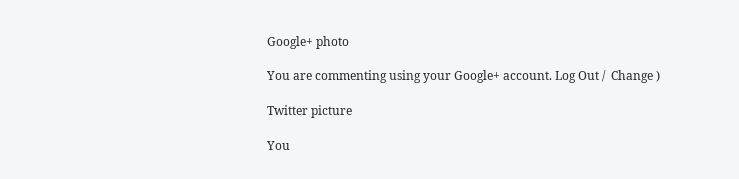Google+ photo

You are commenting using your Google+ account. Log Out /  Change )

Twitter picture

You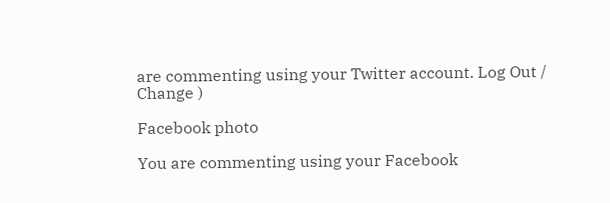are commenting using your Twitter account. Log Out /  Change )

Facebook photo

You are commenting using your Facebook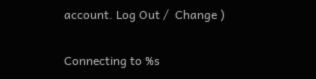account. Log Out /  Change )

Connecting to %s